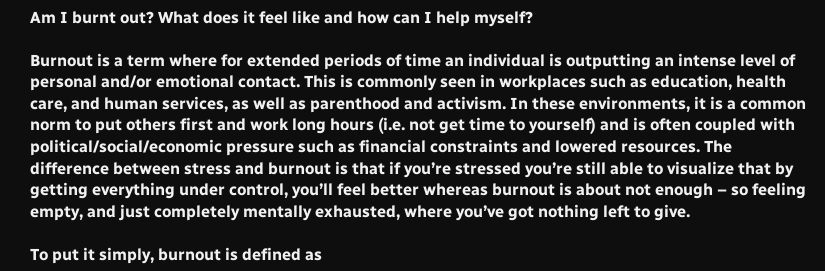Am I burnt out? What does it feel like and how can I help myself?

Burnout is a term where for extended periods of time an individual is outputting an intense level of personal and/or emotional contact. This is commonly seen in workplaces such as education, health care, and human services, as well as parenthood and activism. In these environments, it is a common norm to put others first and work long hours (i.e. not get time to yourself) and is often coupled with political/social/economic pressure such as financial constraints and lowered resources. The difference between stress and burnout is that if you’re stressed you’re still able to visualize that by getting everything under control, you’ll feel better whereas burnout is about not enough – so feeling empty, and just completely mentally exhausted, where you’ve got nothing left to give.

To put it simply, burnout is defined as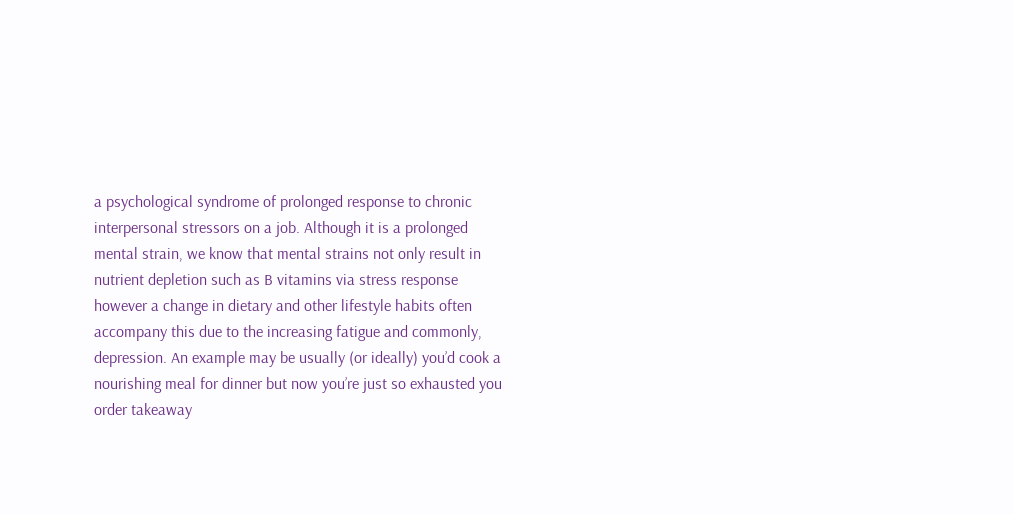a psychological syndrome of prolonged response to chronic interpersonal stressors on a job. Although it is a prolonged mental strain, we know that mental strains not only result in nutrient depletion such as B vitamins via stress response however a change in dietary and other lifestyle habits often accompany this due to the increasing fatigue and commonly, depression. An example may be usually (or ideally) you’d cook a nourishing meal for dinner but now you’re just so exhausted you order takeaway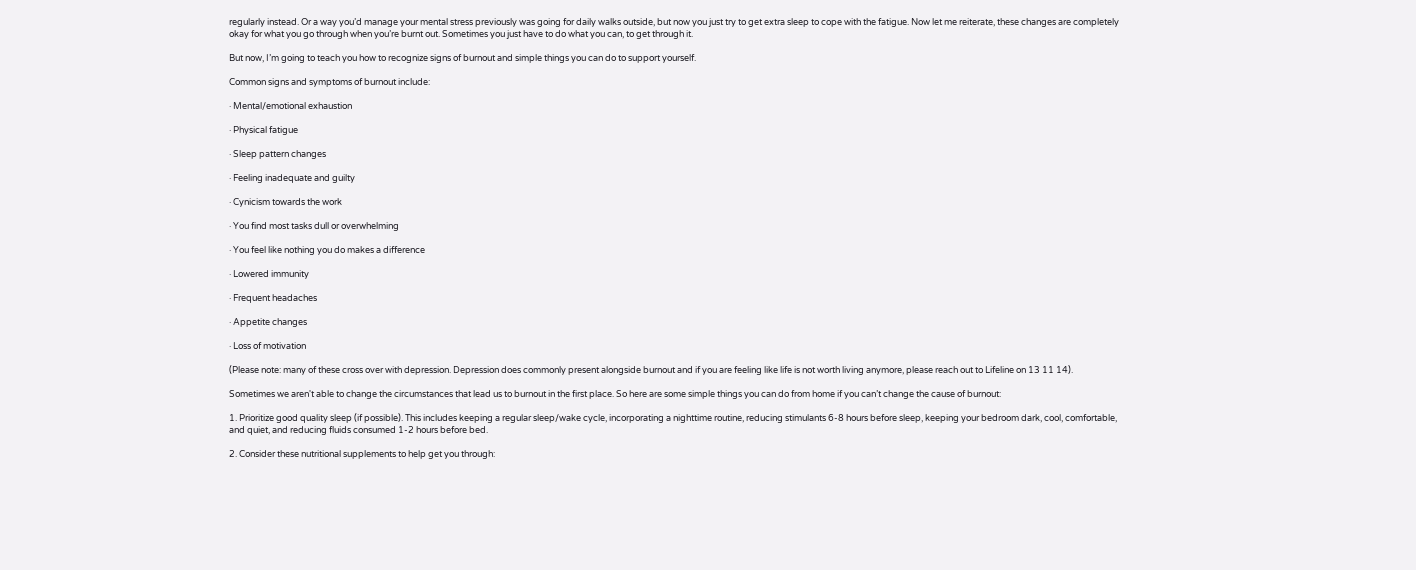regularly instead. Or a way you’d manage your mental stress previously was going for daily walks outside, but now you just try to get extra sleep to cope with the fatigue. Now let me reiterate, these changes are completely okay for what you go through when you’re burnt out. Sometimes you just have to do what you can, to get through it.

But now, I’m going to teach you how to recognize signs of burnout and simple things you can do to support yourself.

Common signs and symptoms of burnout include:

· Mental/emotional exhaustion

· Physical fatigue

· Sleep pattern changes

· Feeling inadequate and guilty

· Cynicism towards the work

· You find most tasks dull or overwhelming

· You feel like nothing you do makes a difference

· Lowered immunity

· Frequent headaches

· Appetite changes

· Loss of motivation

(Please note: many of these cross over with depression. Depression does commonly present alongside burnout and if you are feeling like life is not worth living anymore, please reach out to Lifeline on 13 11 14).

Sometimes we aren't able to change the circumstances that lead us to burnout in the first place. So here are some simple things you can do from home if you can’t change the cause of burnout:

1. Prioritize good quality sleep (if possible). This includes keeping a regular sleep/wake cycle, incorporating a nighttime routine, reducing stimulants 6-8 hours before sleep, keeping your bedroom dark, cool, comfortable, and quiet, and reducing fluids consumed 1-2 hours before bed.

2. Consider these nutritional supplements to help get you through: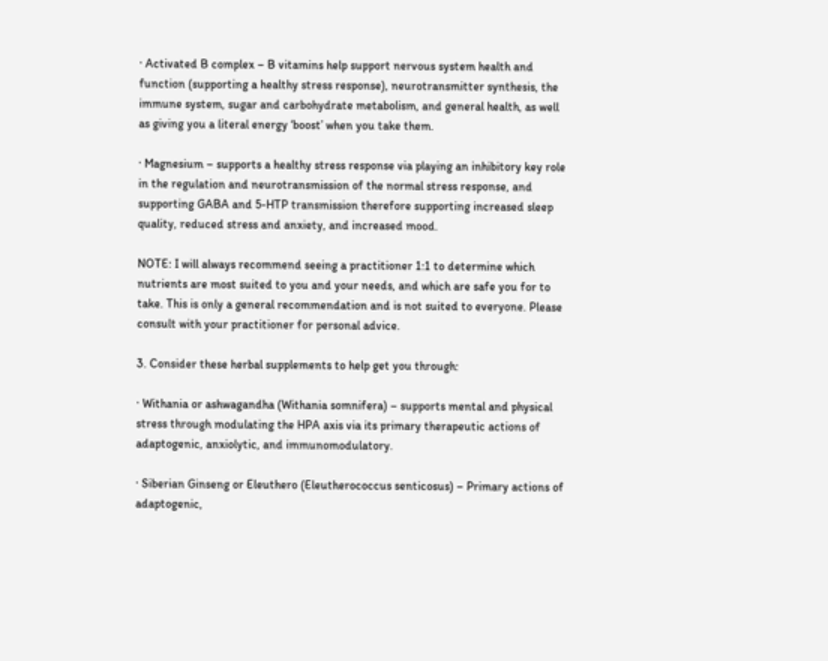· Activated B complex – B vitamins help support nervous system health and function (supporting a healthy stress response), neurotransmitter synthesis, the immune system, sugar and carbohydrate metabolism, and general health, as well as giving you a literal energy ‘boost’ when you take them.

· Magnesium – supports a healthy stress response via playing an inhibitory key role in the regulation and neurotransmission of the normal stress response, and supporting GABA and 5-HTP transmission therefore supporting increased sleep quality, reduced stress and anxiety, and increased mood.

NOTE: I will always recommend seeing a practitioner 1:1 to determine which nutrients are most suited to you and your needs, and which are safe you for to take. This is only a general recommendation and is not suited to everyone. Please consult with your practitioner for personal advice.

3. Consider these herbal supplements to help get you through:

· Withania or ashwagandha (Withania somnifera) – supports mental and physical stress through modulating the HPA axis via its primary therapeutic actions of adaptogenic, anxiolytic, and immunomodulatory.

· Siberian Ginseng or Eleuthero (Eleutherococcus senticosus) – Primary actions of adaptogenic,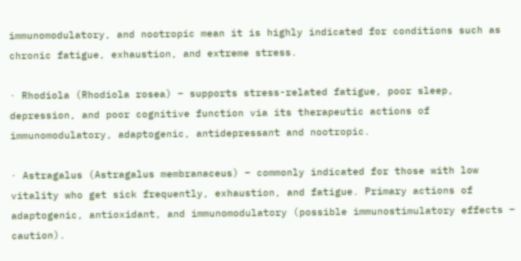immunomodulatory, and nootropic mean it is highly indicated for conditions such as chronic fatigue, exhaustion, and extreme stress.

· Rhodiola (Rhodiola rosea) – supports stress-related fatigue, poor sleep, depression, and poor cognitive function via its therapeutic actions of immunomodulatory, adaptogenic, antidepressant and nootropic.

· Astragalus (Astragalus membranaceus) – commonly indicated for those with low vitality who get sick frequently, exhaustion, and fatigue. Primary actions of adaptogenic, antioxidant, and immunomodulatory (possible immunostimulatory effects – caution).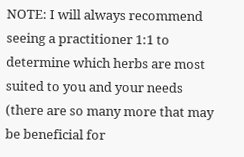NOTE: I will always recommend seeing a practitioner 1:1 to determine which herbs are most suited to you and your needs (there are so many more that may be beneficial for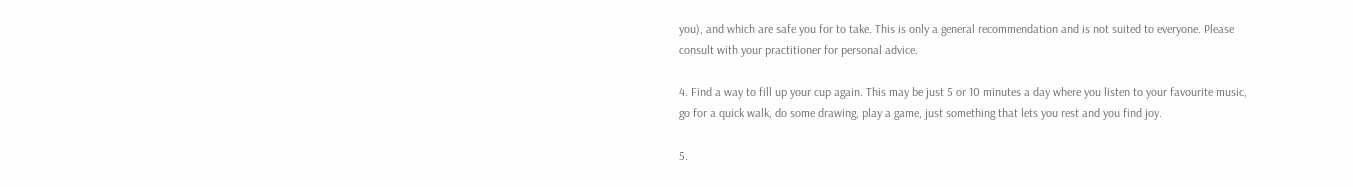you), and which are safe you for to take. This is only a general recommendation and is not suited to everyone. Please consult with your practitioner for personal advice.

4. Find a way to fill up your cup again. This may be just 5 or 10 minutes a day where you listen to your favourite music, go for a quick walk, do some drawing, play a game, just something that lets you rest and you find joy.

5.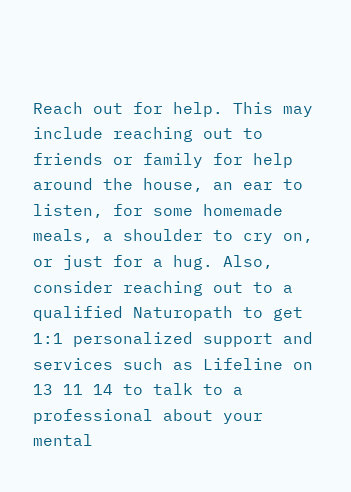Reach out for help. This may include reaching out to friends or family for help around the house, an ear to listen, for some homemade meals, a shoulder to cry on, or just for a hug. Also, consider reaching out to a qualified Naturopath to get 1:1 personalized support and services such as Lifeline on 13 11 14 to talk to a professional about your mental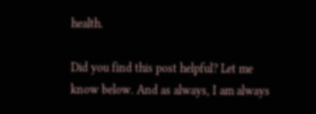health.

Did you find this post helpful? Let me know below. And as always, I am always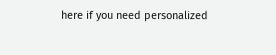here if you need personalized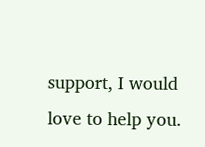support, I would love to help you.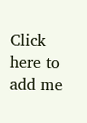Click here to add me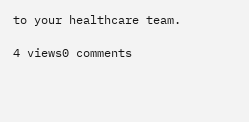to your healthcare team.

4 views0 comments